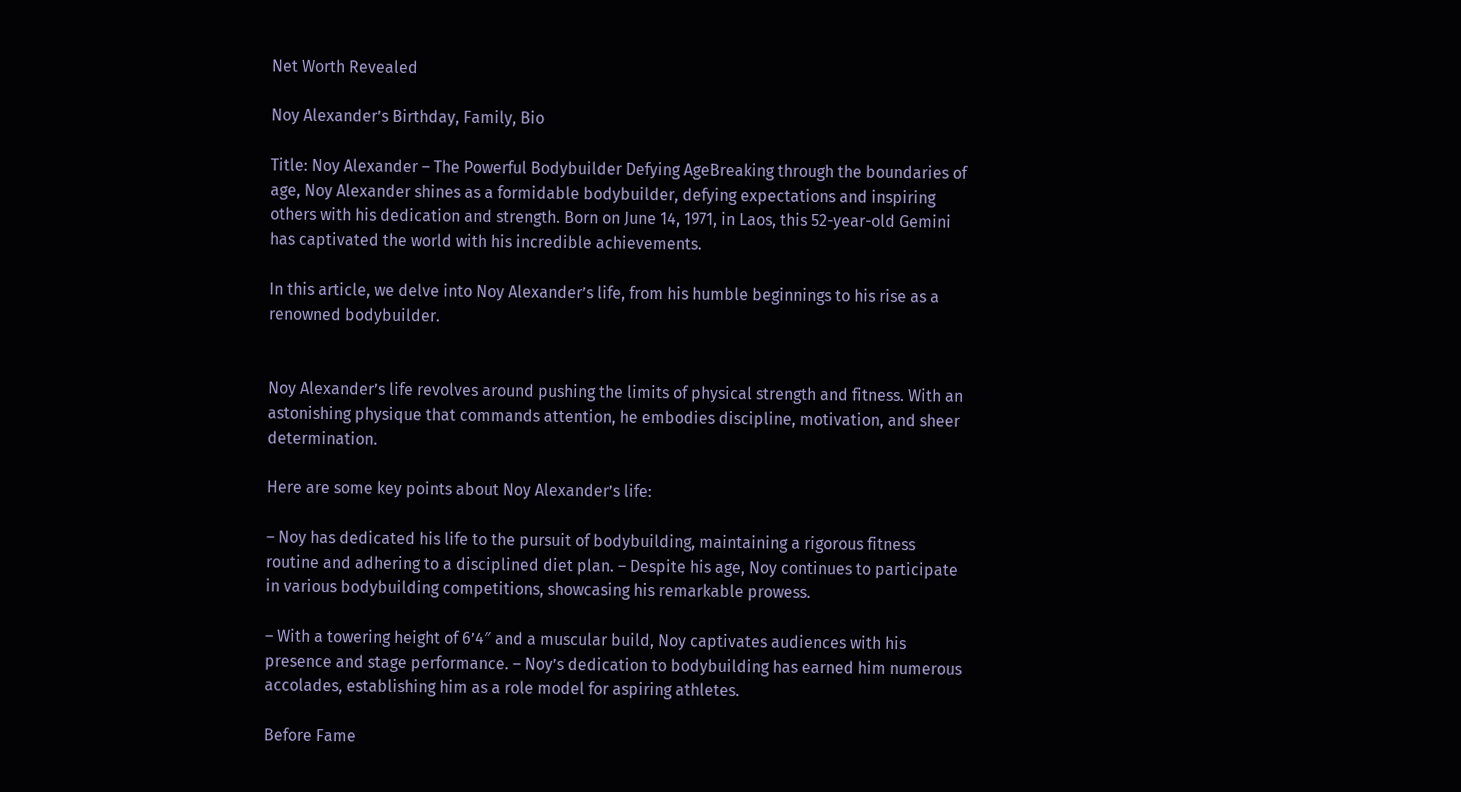Net Worth Revealed

Noy Alexander’s Birthday, Family, Bio

Title: Noy Alexander – The Powerful Bodybuilder Defying AgeBreaking through the boundaries of age, Noy Alexander shines as a formidable bodybuilder, defying expectations and inspiring others with his dedication and strength. Born on June 14, 1971, in Laos, this 52-year-old Gemini has captivated the world with his incredible achievements.

In this article, we delve into Noy Alexander’s life, from his humble beginnings to his rise as a renowned bodybuilder.


Noy Alexander’s life revolves around pushing the limits of physical strength and fitness. With an astonishing physique that commands attention, he embodies discipline, motivation, and sheer determination.

Here are some key points about Noy Alexander’s life:

– Noy has dedicated his life to the pursuit of bodybuilding, maintaining a rigorous fitness routine and adhering to a disciplined diet plan. – Despite his age, Noy continues to participate in various bodybuilding competitions, showcasing his remarkable prowess.

– With a towering height of 6’4″ and a muscular build, Noy captivates audiences with his presence and stage performance. – Noy’s dedication to bodybuilding has earned him numerous accolades, establishing him as a role model for aspiring athletes.

Before Fame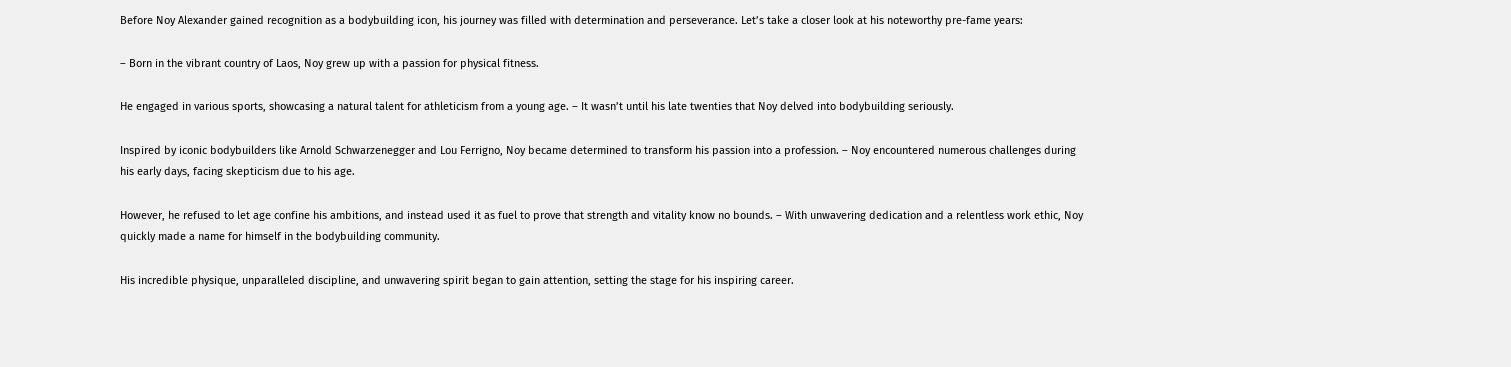Before Noy Alexander gained recognition as a bodybuilding icon, his journey was filled with determination and perseverance. Let’s take a closer look at his noteworthy pre-fame years:

– Born in the vibrant country of Laos, Noy grew up with a passion for physical fitness.

He engaged in various sports, showcasing a natural talent for athleticism from a young age. – It wasn’t until his late twenties that Noy delved into bodybuilding seriously.

Inspired by iconic bodybuilders like Arnold Schwarzenegger and Lou Ferrigno, Noy became determined to transform his passion into a profession. – Noy encountered numerous challenges during his early days, facing skepticism due to his age.

However, he refused to let age confine his ambitions, and instead used it as fuel to prove that strength and vitality know no bounds. – With unwavering dedication and a relentless work ethic, Noy quickly made a name for himself in the bodybuilding community.

His incredible physique, unparalleled discipline, and unwavering spirit began to gain attention, setting the stage for his inspiring career.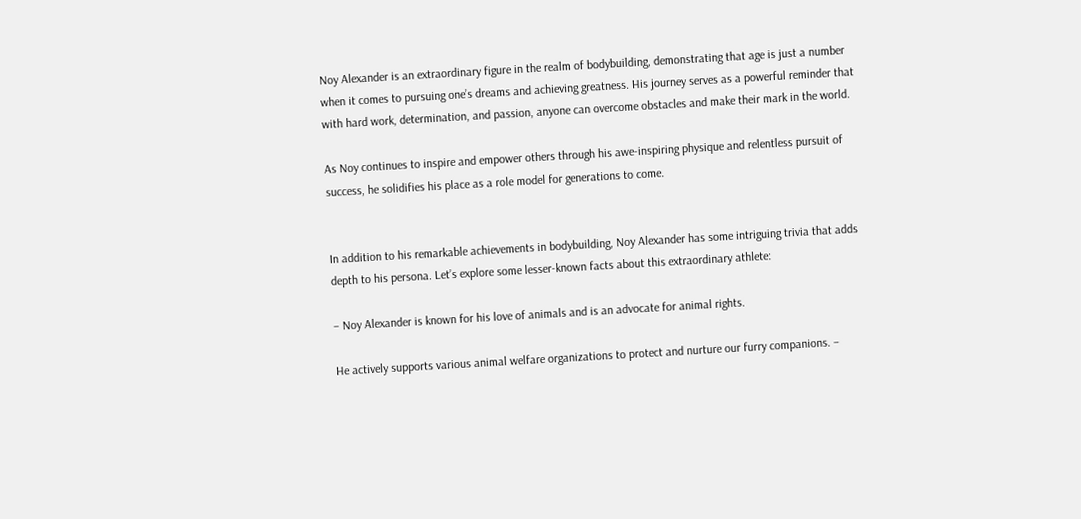Noy Alexander is an extraordinary figure in the realm of bodybuilding, demonstrating that age is just a number when it comes to pursuing one’s dreams and achieving greatness. His journey serves as a powerful reminder that with hard work, determination, and passion, anyone can overcome obstacles and make their mark in the world.

As Noy continues to inspire and empower others through his awe-inspiring physique and relentless pursuit of success, he solidifies his place as a role model for generations to come.


In addition to his remarkable achievements in bodybuilding, Noy Alexander has some intriguing trivia that adds depth to his persona. Let’s explore some lesser-known facts about this extraordinary athlete:

– Noy Alexander is known for his love of animals and is an advocate for animal rights.

He actively supports various animal welfare organizations to protect and nurture our furry companions. –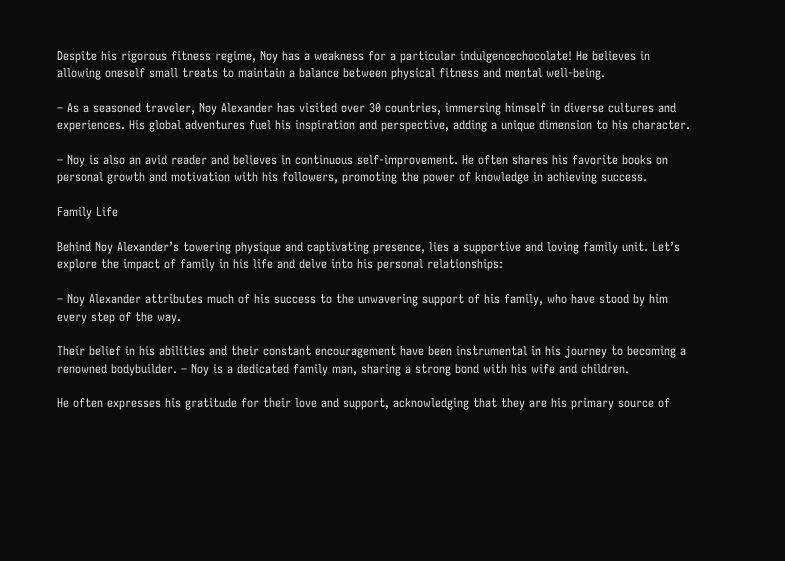Despite his rigorous fitness regime, Noy has a weakness for a particular indulgencechocolate! He believes in allowing oneself small treats to maintain a balance between physical fitness and mental well-being.

– As a seasoned traveler, Noy Alexander has visited over 30 countries, immersing himself in diverse cultures and experiences. His global adventures fuel his inspiration and perspective, adding a unique dimension to his character.

– Noy is also an avid reader and believes in continuous self-improvement. He often shares his favorite books on personal growth and motivation with his followers, promoting the power of knowledge in achieving success.

Family Life

Behind Noy Alexander’s towering physique and captivating presence, lies a supportive and loving family unit. Let’s explore the impact of family in his life and delve into his personal relationships:

– Noy Alexander attributes much of his success to the unwavering support of his family, who have stood by him every step of the way.

Their belief in his abilities and their constant encouragement have been instrumental in his journey to becoming a renowned bodybuilder. – Noy is a dedicated family man, sharing a strong bond with his wife and children.

He often expresses his gratitude for their love and support, acknowledging that they are his primary source of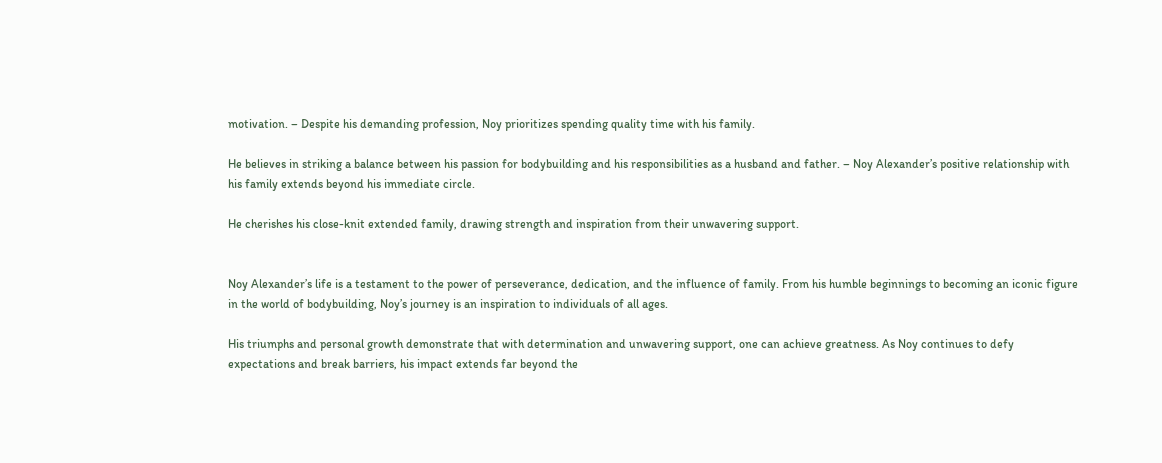motivation. – Despite his demanding profession, Noy prioritizes spending quality time with his family.

He believes in striking a balance between his passion for bodybuilding and his responsibilities as a husband and father. – Noy Alexander’s positive relationship with his family extends beyond his immediate circle.

He cherishes his close-knit extended family, drawing strength and inspiration from their unwavering support.


Noy Alexander’s life is a testament to the power of perseverance, dedication, and the influence of family. From his humble beginnings to becoming an iconic figure in the world of bodybuilding, Noy’s journey is an inspiration to individuals of all ages.

His triumphs and personal growth demonstrate that with determination and unwavering support, one can achieve greatness. As Noy continues to defy expectations and break barriers, his impact extends far beyond the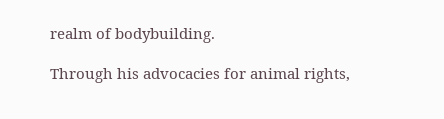realm of bodybuilding.

Through his advocacies for animal rights,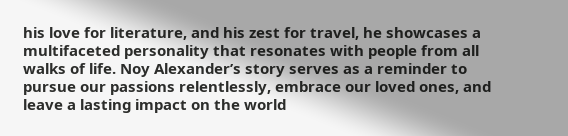his love for literature, and his zest for travel, he showcases a multifaceted personality that resonates with people from all walks of life. Noy Alexander’s story serves as a reminder to pursue our passions relentlessly, embrace our loved ones, and leave a lasting impact on the world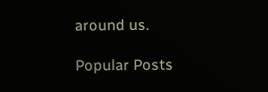around us.

Popular Posts